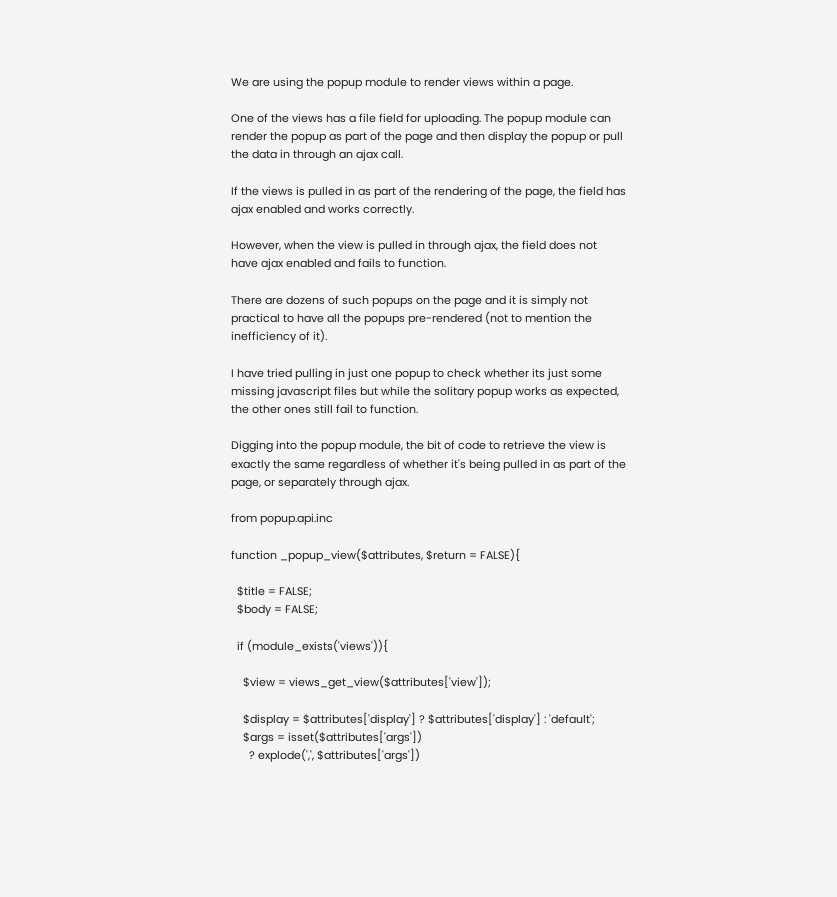We are using the popup module to render views within a page.

One of the views has a file field for uploading. The popup module can render the popup as part of the page and then display the popup or pull the data in through an ajax call.

If the views is pulled in as part of the rendering of the page, the field has ajax enabled and works correctly.

However, when the view is pulled in through ajax, the field does not have ajax enabled and fails to function.

There are dozens of such popups on the page and it is simply not practical to have all the popups pre-rendered (not to mention the inefficiency of it).

I have tried pulling in just one popup to check whether its just some missing javascript files but while the solitary popup works as expected, the other ones still fail to function.

Digging into the popup module, the bit of code to retrieve the view is exactly the same regardless of whether it's being pulled in as part of the page, or separately through ajax.

from popup.api.inc

function _popup_view($attributes, $return = FALSE){

  $title = FALSE;
  $body = FALSE;

  if (module_exists('views')){

    $view = views_get_view($attributes['view']);

    $display = $attributes['display'] ? $attributes['display'] : 'default';
    $args = isset($attributes['args'])
      ? explode(',', $attributes['args'])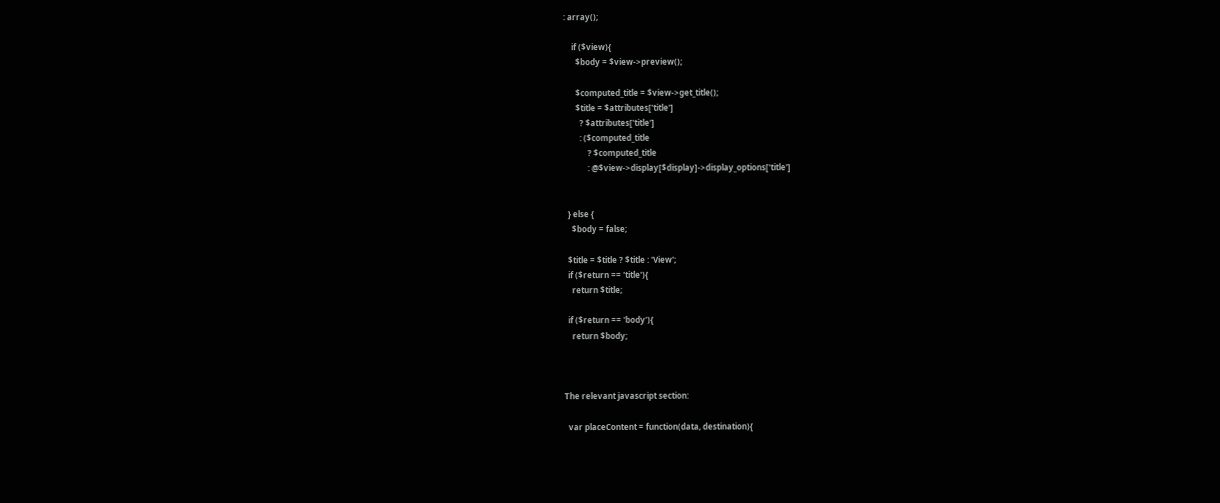: array();

    if ($view){
      $body = $view->preview();

      $computed_title = $view->get_title();
      $title = $attributes['title']
        ? $attributes['title']
        : ($computed_title
            ? $computed_title
            : @$view->display[$display]->display_options['title']


  } else {
    $body = false;

  $title = $title ? $title : 'View';
  if ($return == 'title'){
    return $title;

  if ($return == 'body'){
    return $body;



The relevant javascript section:

  var placeContent = function(data, destination){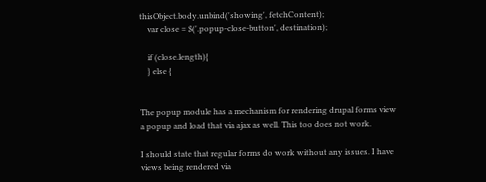thisObject.body.unbind('showing', fetchContent);
    var close = $('.popup-close-button', destination);

    if (close.length){
    } else {


The popup module has a mechanism for rendering drupal forms view a popup and load that via ajax as well. This too does not work.

I should state that regular forms do work without any issues. I have views being rendered via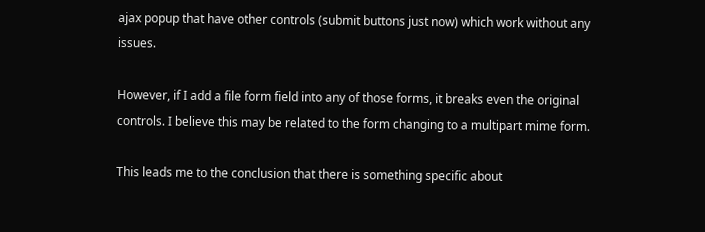ajax popup that have other controls (submit buttons just now) which work without any issues.

However, if I add a file form field into any of those forms, it breaks even the original controls. I believe this may be related to the form changing to a multipart mime form.

This leads me to the conclusion that there is something specific about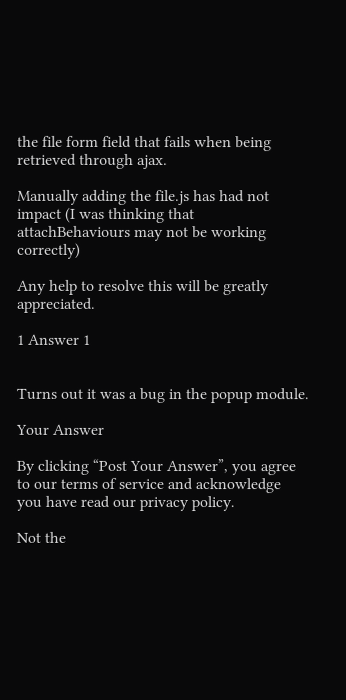the file form field that fails when being retrieved through ajax.

Manually adding the file.js has had not impact (I was thinking that attachBehaviours may not be working correctly)

Any help to resolve this will be greatly appreciated.

1 Answer 1


Turns out it was a bug in the popup module.

Your Answer

By clicking “Post Your Answer”, you agree to our terms of service and acknowledge you have read our privacy policy.

Not the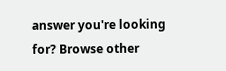answer you're looking for? Browse other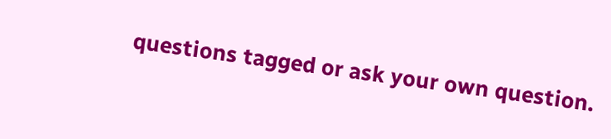questions tagged or ask your own question.